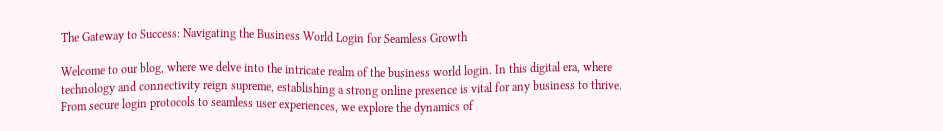The Gateway to Success: Navigating the Business World Login for Seamless Growth

Welcome to our blog, where we delve into the intricate realm of the business world login. In this digital era, where technology and connectivity reign supreme, establishing a strong online presence is vital for any business to thrive. From secure login protocols to seamless user experiences, we explore the dynamics of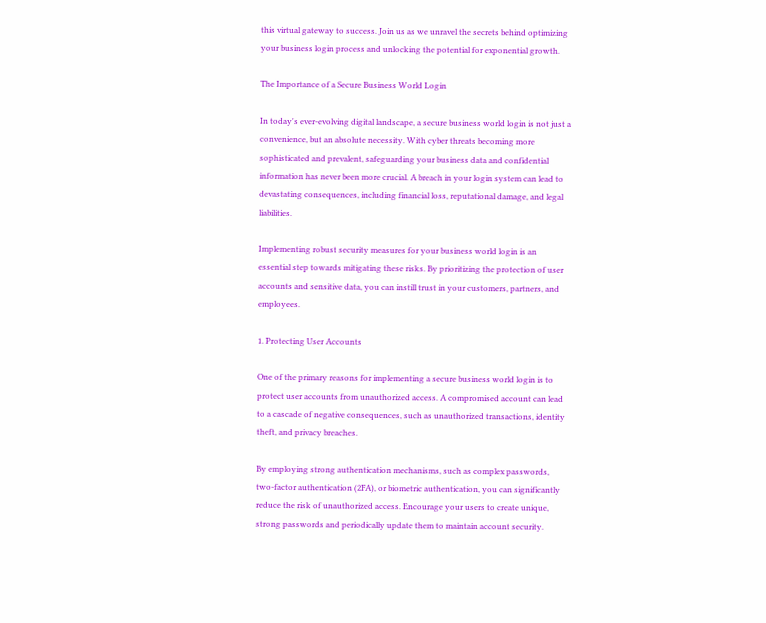this virtual gateway to success. Join us as we unravel the secrets behind optimizing your business login process and unlocking the potential for exponential growth.

The Importance of a Secure Business World Login

In today's ever-evolving digital landscape, a secure business world login is not just a convenience, but an absolute necessity. With cyber threats becoming more sophisticated and prevalent, safeguarding your business data and confidential information has never been more crucial. A breach in your login system can lead to devastating consequences, including financial loss, reputational damage, and legal liabilities.

Implementing robust security measures for your business world login is an essential step towards mitigating these risks. By prioritizing the protection of user accounts and sensitive data, you can instill trust in your customers, partners, and employees.

1. Protecting User Accounts

One of the primary reasons for implementing a secure business world login is to protect user accounts from unauthorized access. A compromised account can lead to a cascade of negative consequences, such as unauthorized transactions, identity theft, and privacy breaches.

By employing strong authentication mechanisms, such as complex passwords, two-factor authentication (2FA), or biometric authentication, you can significantly reduce the risk of unauthorized access. Encourage your users to create unique, strong passwords and periodically update them to maintain account security.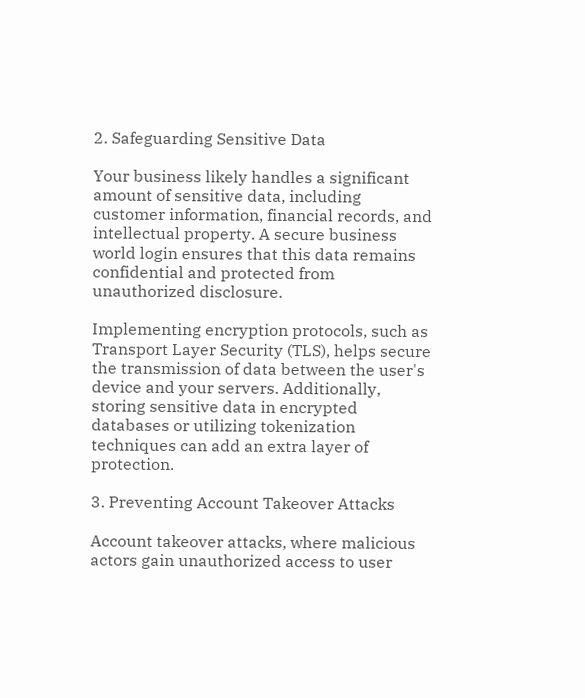2. Safeguarding Sensitive Data

Your business likely handles a significant amount of sensitive data, including customer information, financial records, and intellectual property. A secure business world login ensures that this data remains confidential and protected from unauthorized disclosure.

Implementing encryption protocols, such as Transport Layer Security (TLS), helps secure the transmission of data between the user's device and your servers. Additionally, storing sensitive data in encrypted databases or utilizing tokenization techniques can add an extra layer of protection.

3. Preventing Account Takeover Attacks

Account takeover attacks, where malicious actors gain unauthorized access to user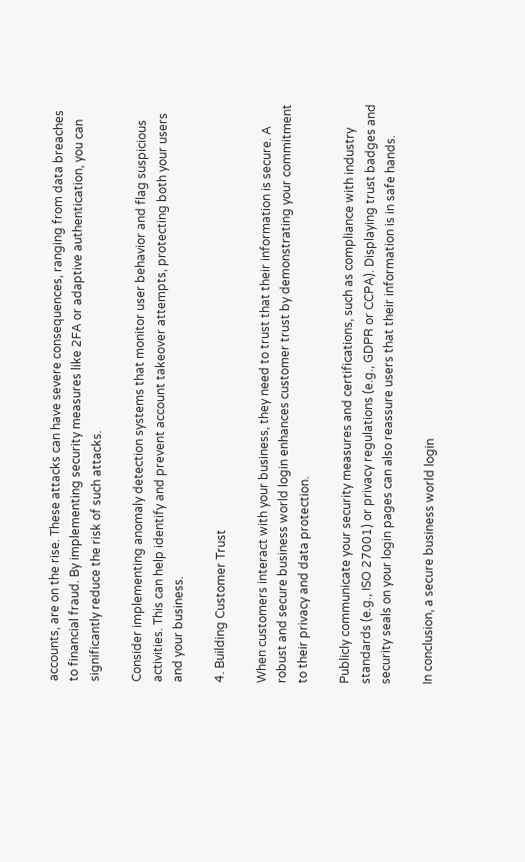accounts, are on the rise. These attacks can have severe consequences, ranging from data breaches to financial fraud. By implementing security measures like 2FA or adaptive authentication, you can significantly reduce the risk of such attacks.

Consider implementing anomaly detection systems that monitor user behavior and flag suspicious activities. This can help identify and prevent account takeover attempts, protecting both your users and your business.

4. Building Customer Trust

When customers interact with your business, they need to trust that their information is secure. A robust and secure business world login enhances customer trust by demonstrating your commitment to their privacy and data protection.

Publicly communicate your security measures and certifications, such as compliance with industry standards (e.g., ISO 27001) or privacy regulations (e.g., GDPR or CCPA). Displaying trust badges and security seals on your login pages can also reassure users that their information is in safe hands.

In conclusion, a secure business world login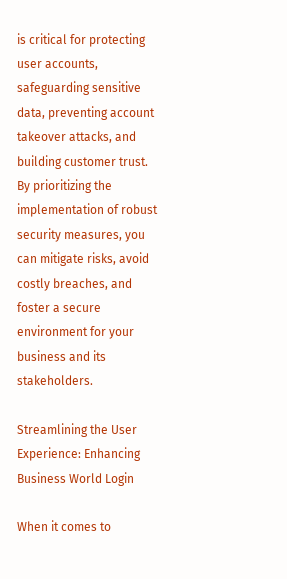is critical for protecting user accounts, safeguarding sensitive data, preventing account takeover attacks, and building customer trust. By prioritizing the implementation of robust security measures, you can mitigate risks, avoid costly breaches, and foster a secure environment for your business and its stakeholders.

Streamlining the User Experience: Enhancing Business World Login

When it comes to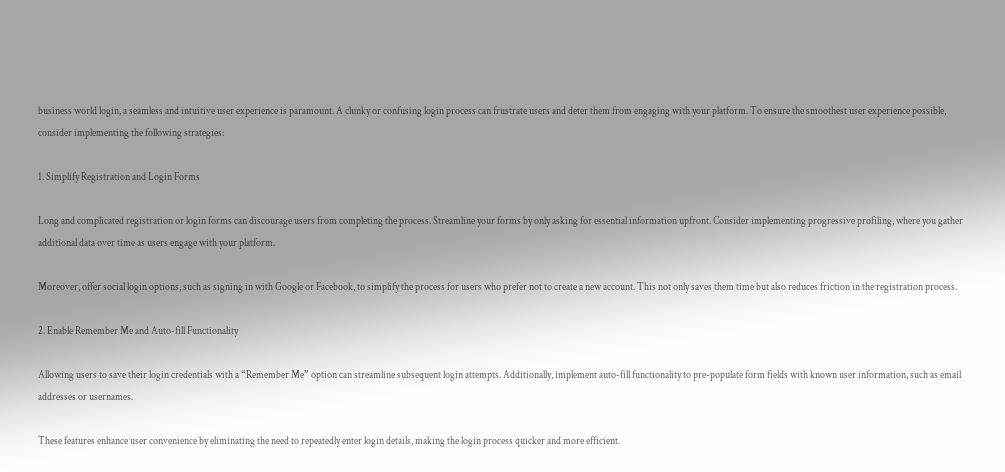business world login, a seamless and intuitive user experience is paramount. A clunky or confusing login process can frustrate users and deter them from engaging with your platform. To ensure the smoothest user experience possible, consider implementing the following strategies:

1. Simplify Registration and Login Forms

Long and complicated registration or login forms can discourage users from completing the process. Streamline your forms by only asking for essential information upfront. Consider implementing progressive profiling, where you gather additional data over time as users engage with your platform.

Moreover, offer social login options, such as signing in with Google or Facebook, to simplify the process for users who prefer not to create a new account. This not only saves them time but also reduces friction in the registration process.

2. Enable Remember Me and Auto-fill Functionality

Allowing users to save their login credentials with a “Remember Me” option can streamline subsequent login attempts. Additionally, implement auto-fill functionality to pre-populate form fields with known user information, such as email addresses or usernames.

These features enhance user convenience by eliminating the need to repeatedly enter login details, making the login process quicker and more efficient.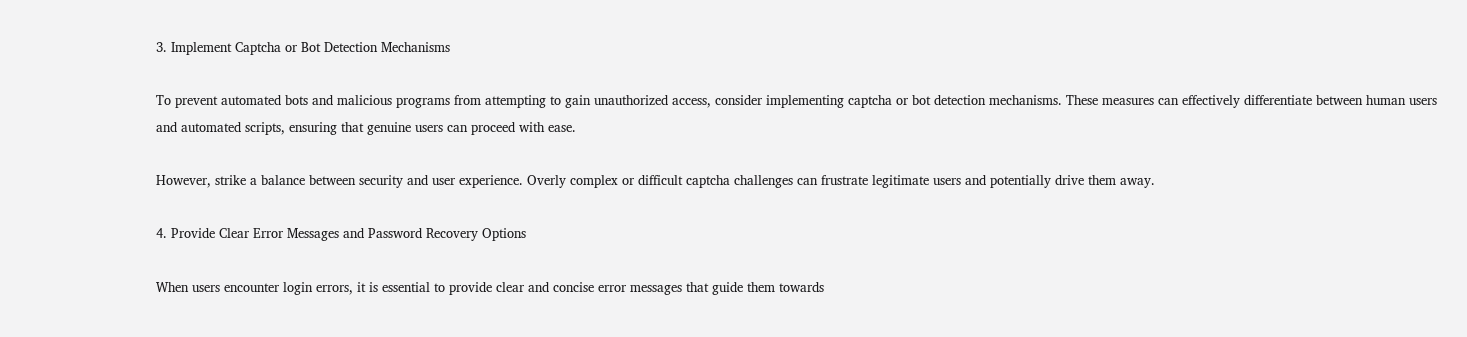3. Implement Captcha or Bot Detection Mechanisms

To prevent automated bots and malicious programs from attempting to gain unauthorized access, consider implementing captcha or bot detection mechanisms. These measures can effectively differentiate between human users and automated scripts, ensuring that genuine users can proceed with ease.

However, strike a balance between security and user experience. Overly complex or difficult captcha challenges can frustrate legitimate users and potentially drive them away.

4. Provide Clear Error Messages and Password Recovery Options

When users encounter login errors, it is essential to provide clear and concise error messages that guide them towards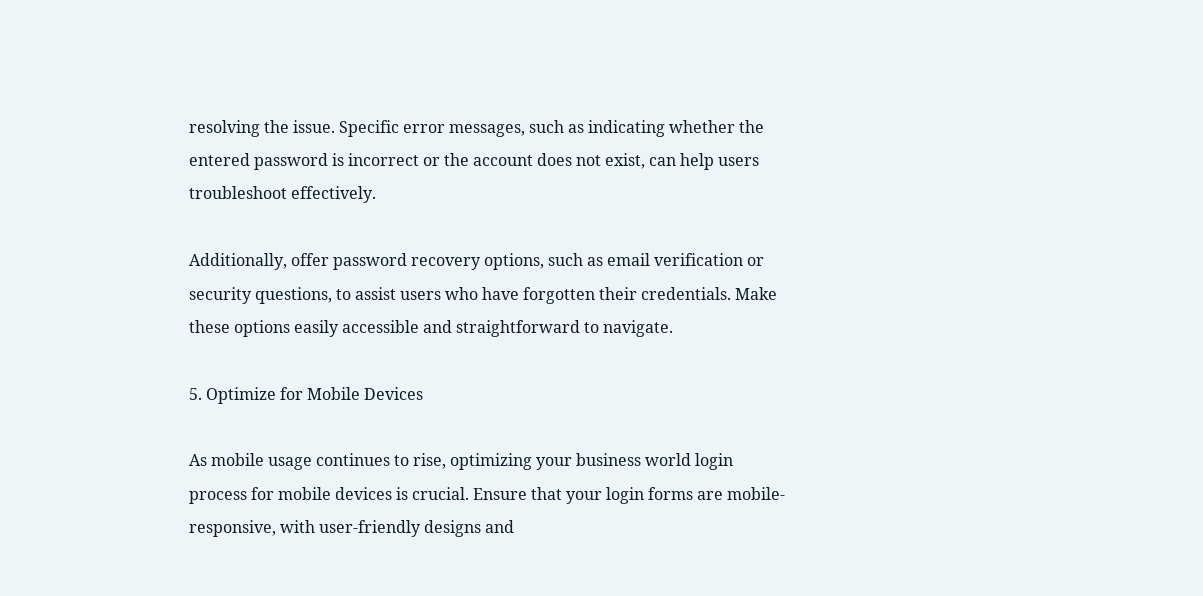resolving the issue. Specific error messages, such as indicating whether the entered password is incorrect or the account does not exist, can help users troubleshoot effectively.

Additionally, offer password recovery options, such as email verification or security questions, to assist users who have forgotten their credentials. Make these options easily accessible and straightforward to navigate.

5. Optimize for Mobile Devices

As mobile usage continues to rise, optimizing your business world login process for mobile devices is crucial. Ensure that your login forms are mobile-responsive, with user-friendly designs and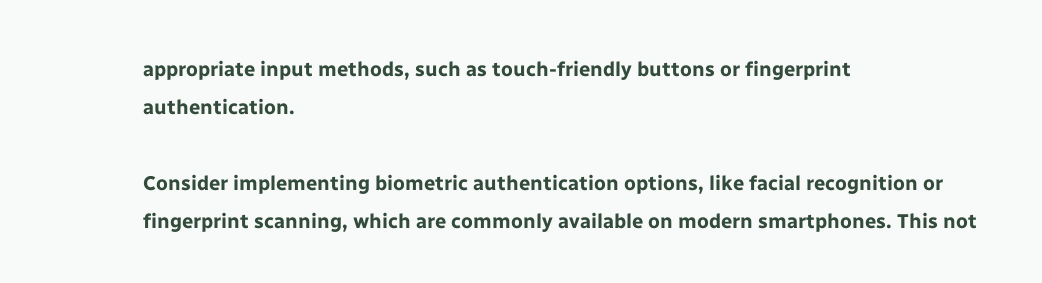appropriate input methods, such as touch-friendly buttons or fingerprint authentication.

Consider implementing biometric authentication options, like facial recognition or fingerprint scanning, which are commonly available on modern smartphones. This not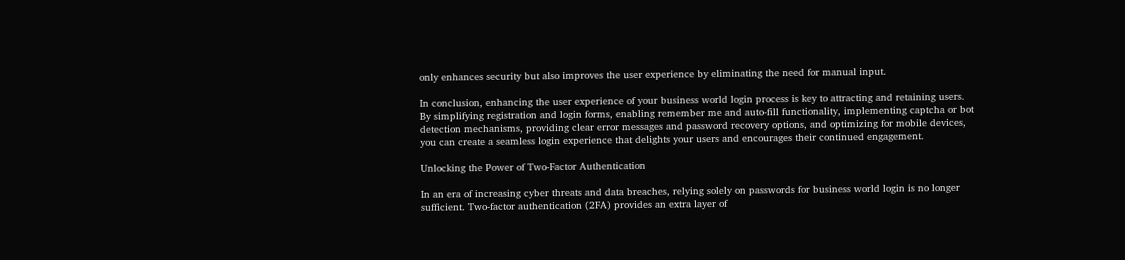only enhances security but also improves the user experience by eliminating the need for manual input.

In conclusion, enhancing the user experience of your business world login process is key to attracting and retaining users. By simplifying registration and login forms, enabling remember me and auto-fill functionality, implementing captcha or bot detection mechanisms, providing clear error messages and password recovery options, and optimizing for mobile devices, you can create a seamless login experience that delights your users and encourages their continued engagement.

Unlocking the Power of Two-Factor Authentication

In an era of increasing cyber threats and data breaches, relying solely on passwords for business world login is no longer sufficient. Two-factor authentication (2FA) provides an extra layer of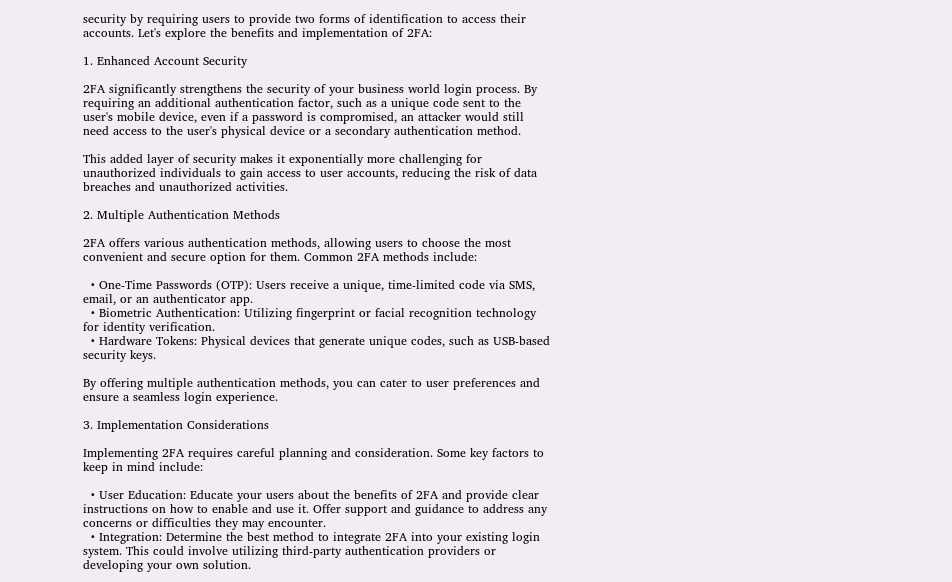security by requiring users to provide two forms of identification to access their accounts. Let's explore the benefits and implementation of 2FA:

1. Enhanced Account Security

2FA significantly strengthens the security of your business world login process. By requiring an additional authentication factor, such as a unique code sent to the user's mobile device, even if a password is compromised, an attacker would still need access to the user's physical device or a secondary authentication method.

This added layer of security makes it exponentially more challenging for unauthorized individuals to gain access to user accounts, reducing the risk of data breaches and unauthorized activities.

2. Multiple Authentication Methods

2FA offers various authentication methods, allowing users to choose the most convenient and secure option for them. Common 2FA methods include:

  • One-Time Passwords (OTP): Users receive a unique, time-limited code via SMS, email, or an authenticator app.
  • Biometric Authentication: Utilizing fingerprint or facial recognition technology for identity verification.
  • Hardware Tokens: Physical devices that generate unique codes, such as USB-based security keys.

By offering multiple authentication methods, you can cater to user preferences and ensure a seamless login experience.

3. Implementation Considerations

Implementing 2FA requires careful planning and consideration. Some key factors to keep in mind include:

  • User Education: Educate your users about the benefits of 2FA and provide clear instructions on how to enable and use it. Offer support and guidance to address any concerns or difficulties they may encounter.
  • Integration: Determine the best method to integrate 2FA into your existing login system. This could involve utilizing third-party authentication providers or developing your own solution.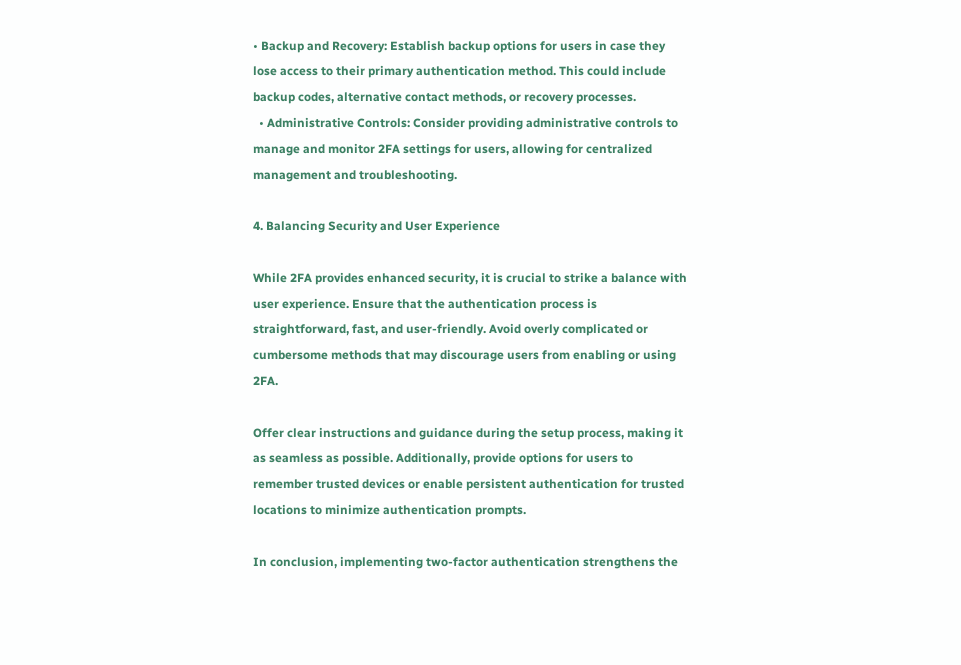• Backup and Recovery: Establish backup options for users in case they lose access to their primary authentication method. This could include backup codes, alternative contact methods, or recovery processes.
  • Administrative Controls: Consider providing administrative controls to manage and monitor 2FA settings for users, allowing for centralized management and troubleshooting.

4. Balancing Security and User Experience

While 2FA provides enhanced security, it is crucial to strike a balance with user experience. Ensure that the authentication process is straightforward, fast, and user-friendly. Avoid overly complicated or cumbersome methods that may discourage users from enabling or using 2FA.

Offer clear instructions and guidance during the setup process, making it as seamless as possible. Additionally, provide options for users to remember trusted devices or enable persistent authentication for trusted locations to minimize authentication prompts.

In conclusion, implementing two-factor authentication strengthens the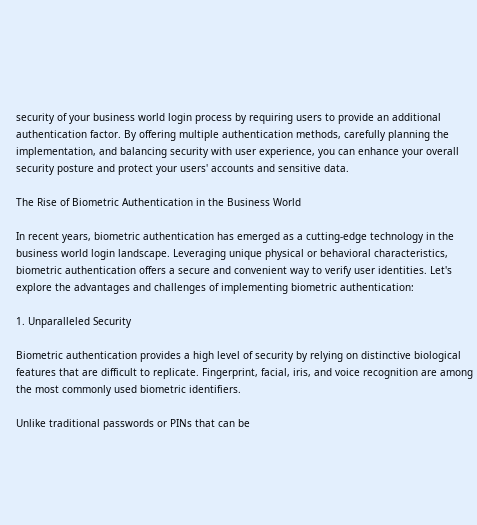security of your business world login process by requiring users to provide an additional authentication factor. By offering multiple authentication methods, carefully planning the implementation, and balancing security with user experience, you can enhance your overall security posture and protect your users' accounts and sensitive data.

The Rise of Biometric Authentication in the Business World

In recent years, biometric authentication has emerged as a cutting-edge technology in the business world login landscape. Leveraging unique physical or behavioral characteristics, biometric authentication offers a secure and convenient way to verify user identities. Let's explore the advantages and challenges of implementing biometric authentication:

1. Unparalleled Security

Biometric authentication provides a high level of security by relying on distinctive biological features that are difficult to replicate. Fingerprint, facial, iris, and voice recognition are among the most commonly used biometric identifiers.

Unlike traditional passwords or PINs that can be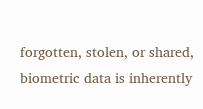forgotten, stolen, or shared, biometric data is inherently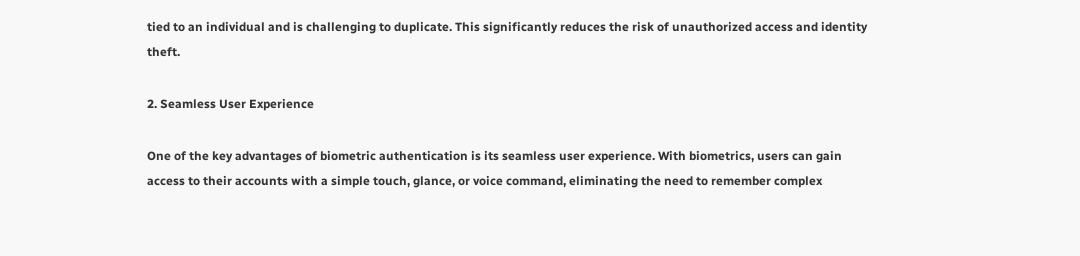tied to an individual and is challenging to duplicate. This significantly reduces the risk of unauthorized access and identity theft.

2. Seamless User Experience

One of the key advantages of biometric authentication is its seamless user experience. With biometrics, users can gain access to their accounts with a simple touch, glance, or voice command, eliminating the need to remember complex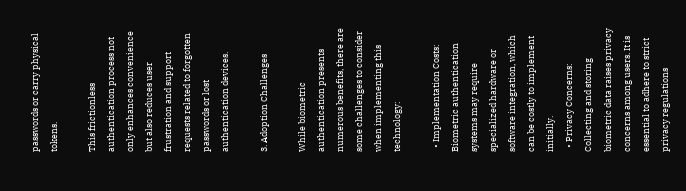passwords or carry physical tokens.

This frictionless authentication process not only enhances convenience but also reduces user frustration and support requests related to forgotten passwords or lost authentication devices.

3. Adoption Challenges

While biometric authentication presents numerous benefits, there are some challenges to consider when implementing this technology:

  • Implementation Costs: Biometric authentication systems may require specialized hardware or software integration, which can be costly to implement initially.
  • Privacy Concerns: Collecting and storing biometric data raises privacy concerns among users. It is essential to adhere to strict privacy regulations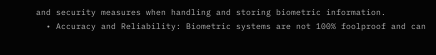and security measures when handling and storing biometric information.
  • Accuracy and Reliability: Biometric systems are not 100% foolproof and can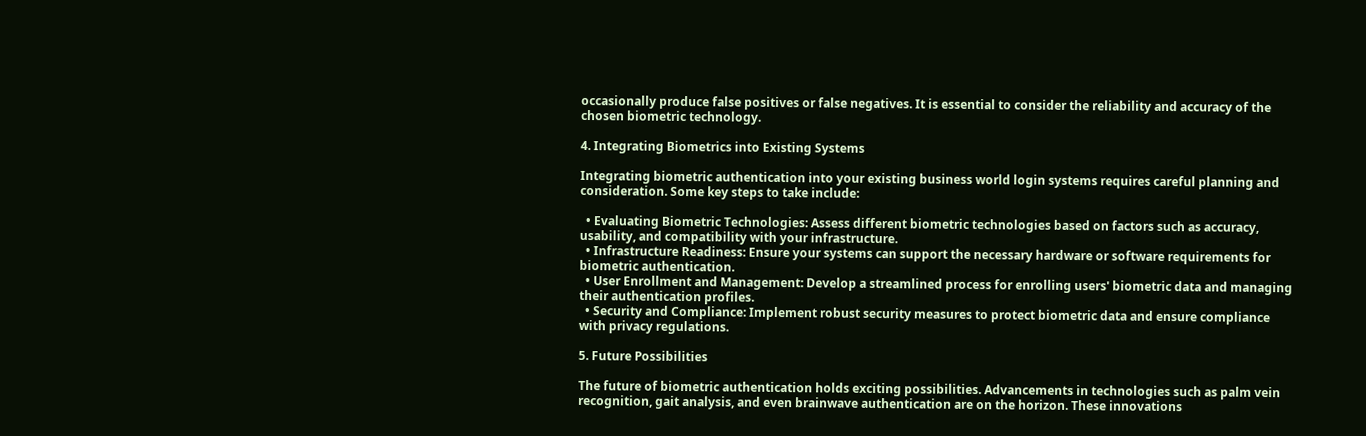occasionally produce false positives or false negatives. It is essential to consider the reliability and accuracy of the chosen biometric technology.

4. Integrating Biometrics into Existing Systems

Integrating biometric authentication into your existing business world login systems requires careful planning and consideration. Some key steps to take include:

  • Evaluating Biometric Technologies: Assess different biometric technologies based on factors such as accuracy, usability, and compatibility with your infrastructure.
  • Infrastructure Readiness: Ensure your systems can support the necessary hardware or software requirements for biometric authentication.
  • User Enrollment and Management: Develop a streamlined process for enrolling users' biometric data and managing their authentication profiles.
  • Security and Compliance: Implement robust security measures to protect biometric data and ensure compliance with privacy regulations.

5. Future Possibilities

The future of biometric authentication holds exciting possibilities. Advancements in technologies such as palm vein recognition, gait analysis, and even brainwave authentication are on the horizon. These innovations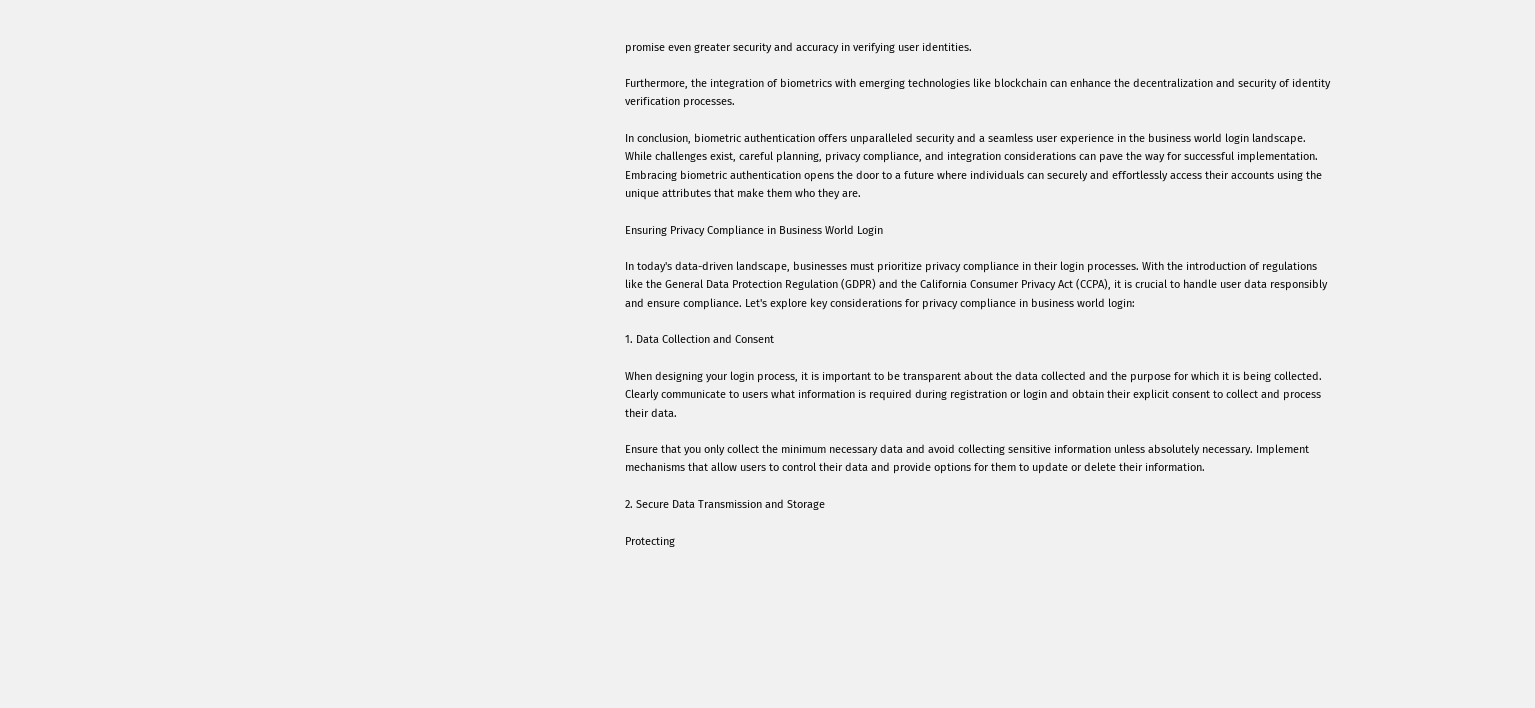promise even greater security and accuracy in verifying user identities.

Furthermore, the integration of biometrics with emerging technologies like blockchain can enhance the decentralization and security of identity verification processes.

In conclusion, biometric authentication offers unparalleled security and a seamless user experience in the business world login landscape. While challenges exist, careful planning, privacy compliance, and integration considerations can pave the way for successful implementation. Embracing biometric authentication opens the door to a future where individuals can securely and effortlessly access their accounts using the unique attributes that make them who they are.

Ensuring Privacy Compliance in Business World Login

In today's data-driven landscape, businesses must prioritize privacy compliance in their login processes. With the introduction of regulations like the General Data Protection Regulation (GDPR) and the California Consumer Privacy Act (CCPA), it is crucial to handle user data responsibly and ensure compliance. Let's explore key considerations for privacy compliance in business world login:

1. Data Collection and Consent

When designing your login process, it is important to be transparent about the data collected and the purpose for which it is being collected. Clearly communicate to users what information is required during registration or login and obtain their explicit consent to collect and process their data.

Ensure that you only collect the minimum necessary data and avoid collecting sensitive information unless absolutely necessary. Implement mechanisms that allow users to control their data and provide options for them to update or delete their information.

2. Secure Data Transmission and Storage

Protecting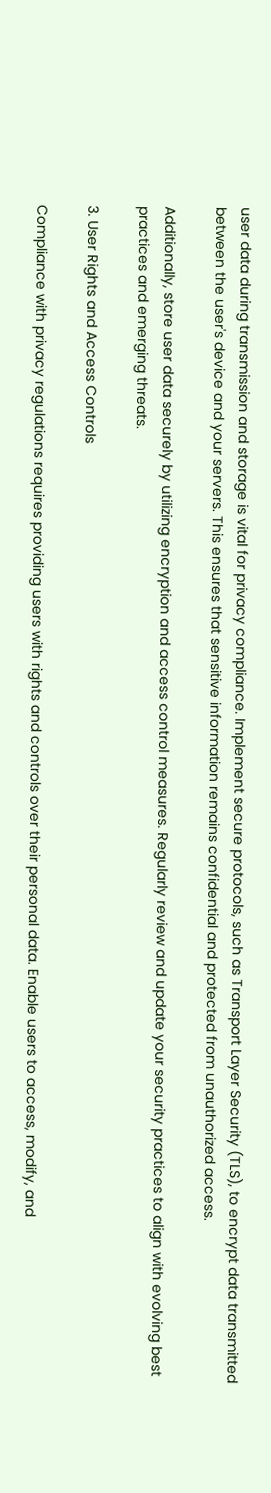user data during transmission and storage is vital for privacy compliance. Implement secure protocols, such as Transport Layer Security (TLS), to encrypt data transmitted between the user's device and your servers. This ensures that sensitive information remains confidential and protected from unauthorized access.

Additionally, store user data securely by utilizing encryption and access control measures. Regularly review and update your security practices to align with evolving best practices and emerging threats.

3. User Rights and Access Controls

Compliance with privacy regulations requires providing users with rights and controls over their personal data. Enable users to access, modify, and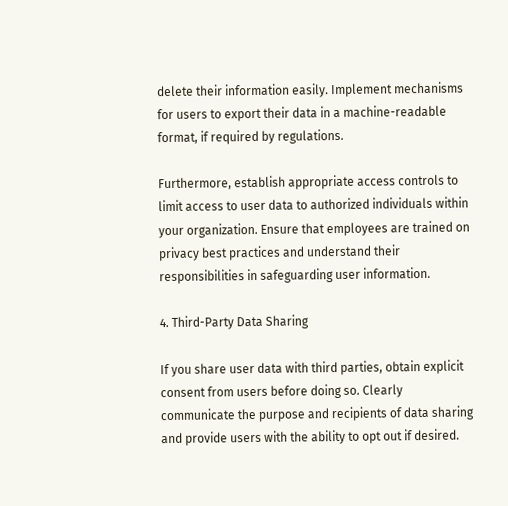delete their information easily. Implement mechanisms for users to export their data in a machine-readable format, if required by regulations.

Furthermore, establish appropriate access controls to limit access to user data to authorized individuals within your organization. Ensure that employees are trained on privacy best practices and understand their responsibilities in safeguarding user information.

4. Third-Party Data Sharing

If you share user data with third parties, obtain explicit consent from users before doing so. Clearly communicate the purpose and recipients of data sharing and provide users with the ability to opt out if desired.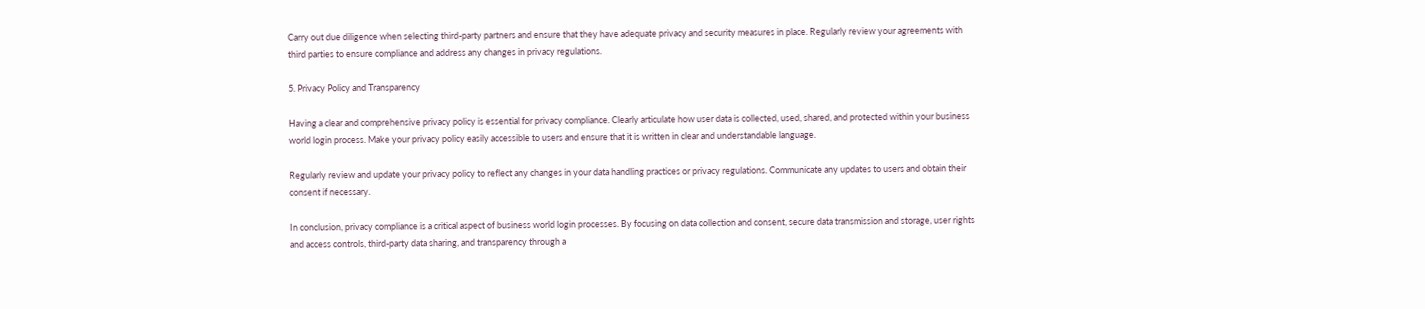Carry out due diligence when selecting third-party partners and ensure that they have adequate privacy and security measures in place. Regularly review your agreements with third parties to ensure compliance and address any changes in privacy regulations.

5. Privacy Policy and Transparency

Having a clear and comprehensive privacy policy is essential for privacy compliance. Clearly articulate how user data is collected, used, shared, and protected within your business world login process. Make your privacy policy easily accessible to users and ensure that it is written in clear and understandable language.

Regularly review and update your privacy policy to reflect any changes in your data handling practices or privacy regulations. Communicate any updates to users and obtain their consent if necessary.

In conclusion, privacy compliance is a critical aspect of business world login processes. By focusing on data collection and consent, secure data transmission and storage, user rights and access controls, third-party data sharing, and transparency through a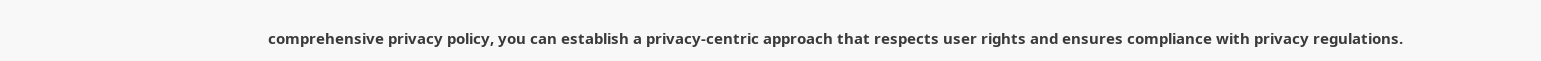comprehensive privacy policy, you can establish a privacy-centric approach that respects user rights and ensures compliance with privacy regulations.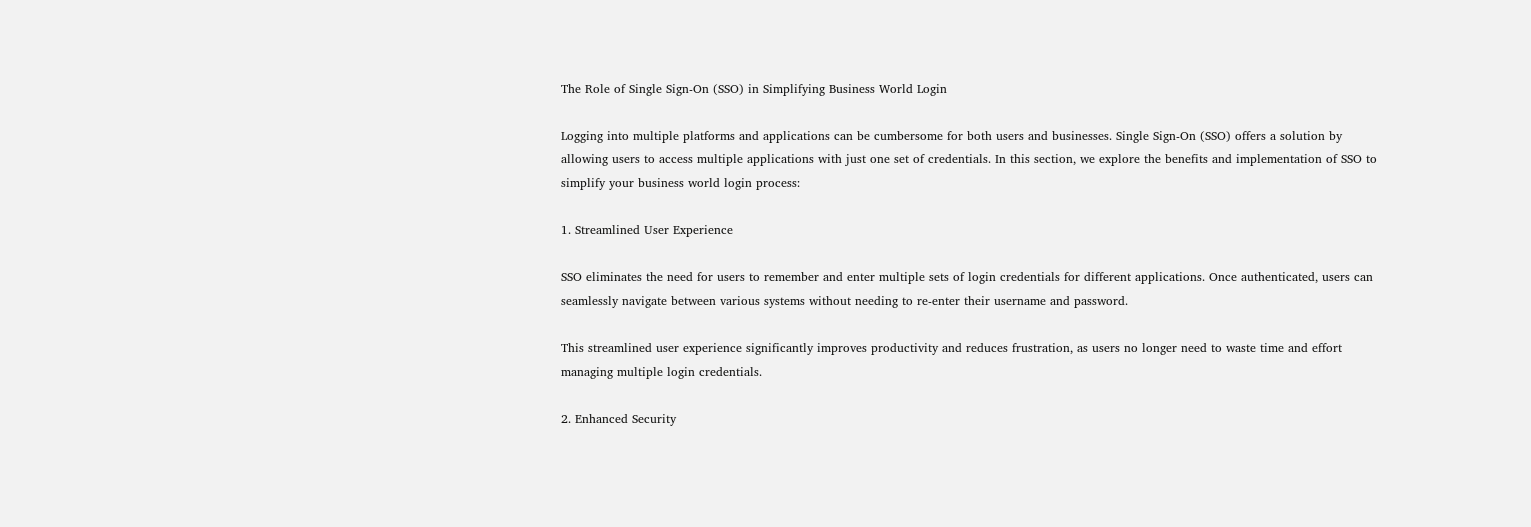The Role of Single Sign-On (SSO) in Simplifying Business World Login

Logging into multiple platforms and applications can be cumbersome for both users and businesses. Single Sign-On (SSO) offers a solution by allowing users to access multiple applications with just one set of credentials. In this section, we explore the benefits and implementation of SSO to simplify your business world login process:

1. Streamlined User Experience

SSO eliminates the need for users to remember and enter multiple sets of login credentials for different applications. Once authenticated, users can seamlessly navigate between various systems without needing to re-enter their username and password.

This streamlined user experience significantly improves productivity and reduces frustration, as users no longer need to waste time and effort managing multiple login credentials.

2. Enhanced Security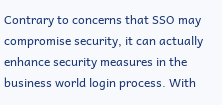Contrary to concerns that SSO may compromise security, it can actually enhance security measures in the business world login process. With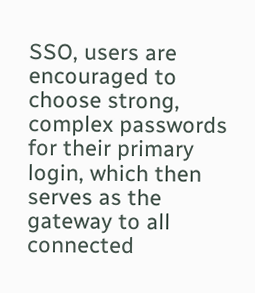SSO, users are encouraged to choose strong, complex passwords for their primary login, which then serves as the gateway to all connected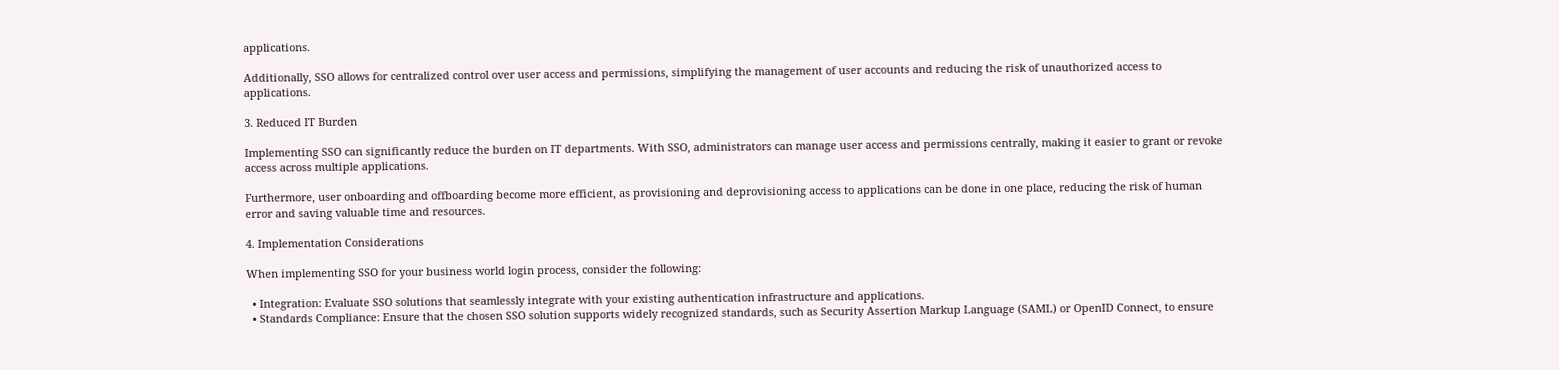applications.

Additionally, SSO allows for centralized control over user access and permissions, simplifying the management of user accounts and reducing the risk of unauthorized access to applications.

3. Reduced IT Burden

Implementing SSO can significantly reduce the burden on IT departments. With SSO, administrators can manage user access and permissions centrally, making it easier to grant or revoke access across multiple applications.

Furthermore, user onboarding and offboarding become more efficient, as provisioning and deprovisioning access to applications can be done in one place, reducing the risk of human error and saving valuable time and resources.

4. Implementation Considerations

When implementing SSO for your business world login process, consider the following:

  • Integration: Evaluate SSO solutions that seamlessly integrate with your existing authentication infrastructure and applications.
  • Standards Compliance: Ensure that the chosen SSO solution supports widely recognized standards, such as Security Assertion Markup Language (SAML) or OpenID Connect, to ensure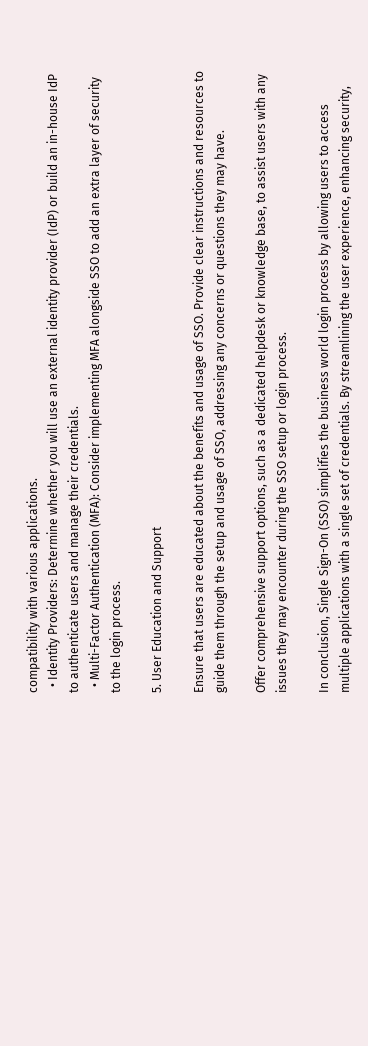compatibility with various applications.
  • Identity Providers: Determine whether you will use an external identity provider (IdP) or build an in-house IdP to authenticate users and manage their credentials.
  • Multi-Factor Authentication (MFA): Consider implementing MFA alongside SSO to add an extra layer of security to the login process.

5. User Education and Support

Ensure that users are educated about the benefits and usage of SSO. Provide clear instructions and resources to guide them through the setup and usage of SSO, addressing any concerns or questions they may have.

Offer comprehensive support options, such as a dedicated helpdesk or knowledge base, to assist users with any issues they may encounter during the SSO setup or login process.

In conclusion, Single Sign-On (SSO) simplifies the business world login process by allowing users to access multiple applications with a single set of credentials. By streamlining the user experience, enhancing security,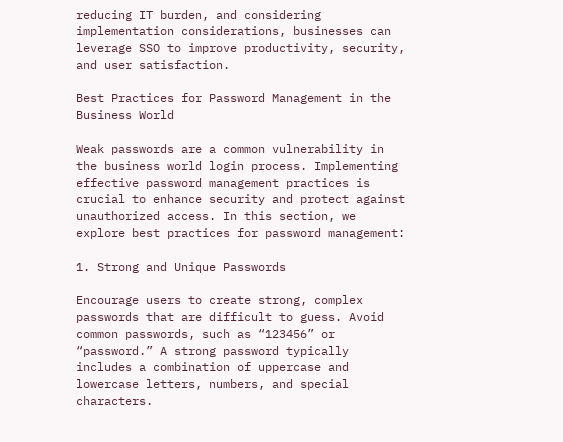reducing IT burden, and considering implementation considerations, businesses can leverage SSO to improve productivity, security, and user satisfaction.

Best Practices for Password Management in the Business World

Weak passwords are a common vulnerability in the business world login process. Implementing effective password management practices is crucial to enhance security and protect against unauthorized access. In this section, we explore best practices for password management:

1. Strong and Unique Passwords

Encourage users to create strong, complex passwords that are difficult to guess. Avoid common passwords, such as “123456” or “password.” A strong password typically includes a combination of uppercase and lowercase letters, numbers, and special characters.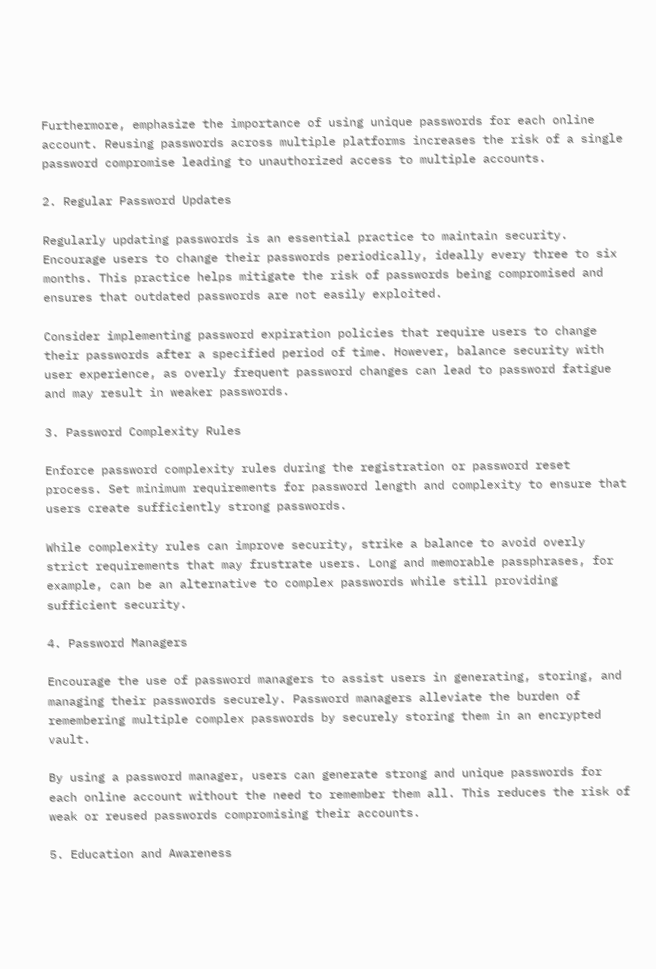Furthermore, emphasize the importance of using unique passwords for each online account. Reusing passwords across multiple platforms increases the risk of a single password compromise leading to unauthorized access to multiple accounts.

2. Regular Password Updates

Regularly updating passwords is an essential practice to maintain security. Encourage users to change their passwords periodically, ideally every three to six months. This practice helps mitigate the risk of passwords being compromised and ensures that outdated passwords are not easily exploited.

Consider implementing password expiration policies that require users to change their passwords after a specified period of time. However, balance security with user experience, as overly frequent password changes can lead to password fatigue and may result in weaker passwords.

3. Password Complexity Rules

Enforce password complexity rules during the registration or password reset process. Set minimum requirements for password length and complexity to ensure that users create sufficiently strong passwords.

While complexity rules can improve security, strike a balance to avoid overly strict requirements that may frustrate users. Long and memorable passphrases, for example, can be an alternative to complex passwords while still providing sufficient security.

4. Password Managers

Encourage the use of password managers to assist users in generating, storing, and managing their passwords securely. Password managers alleviate the burden of remembering multiple complex passwords by securely storing them in an encrypted vault.

By using a password manager, users can generate strong and unique passwords for each online account without the need to remember them all. This reduces the risk of weak or reused passwords compromising their accounts.

5. Education and Awareness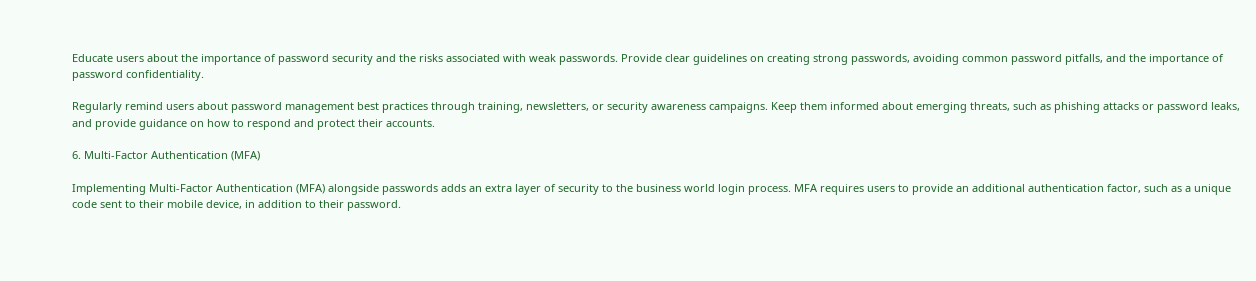Educate users about the importance of password security and the risks associated with weak passwords. Provide clear guidelines on creating strong passwords, avoiding common password pitfalls, and the importance of password confidentiality.

Regularly remind users about password management best practices through training, newsletters, or security awareness campaigns. Keep them informed about emerging threats, such as phishing attacks or password leaks, and provide guidance on how to respond and protect their accounts.

6. Multi-Factor Authentication (MFA)

Implementing Multi-Factor Authentication (MFA) alongside passwords adds an extra layer of security to the business world login process. MFA requires users to provide an additional authentication factor, such as a unique code sent to their mobile device, in addition to their password.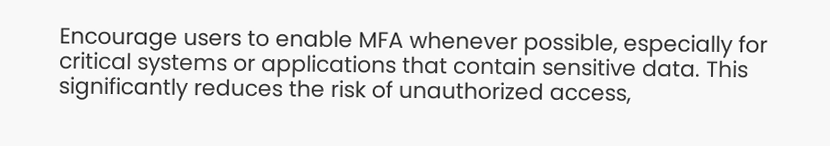Encourage users to enable MFA whenever possible, especially for critical systems or applications that contain sensitive data. This significantly reduces the risk of unauthorized access,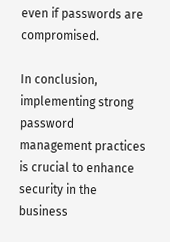even if passwords are compromised.

In conclusion, implementing strong password management practices is crucial to enhance security in the business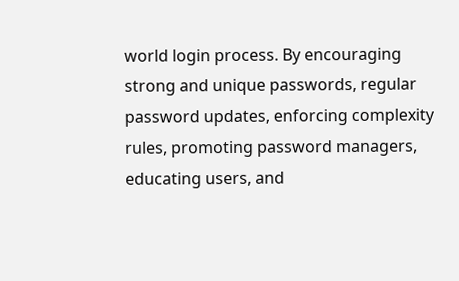world login process. By encouraging strong and unique passwords, regular password updates, enforcing complexity rules, promoting password managers, educating users, and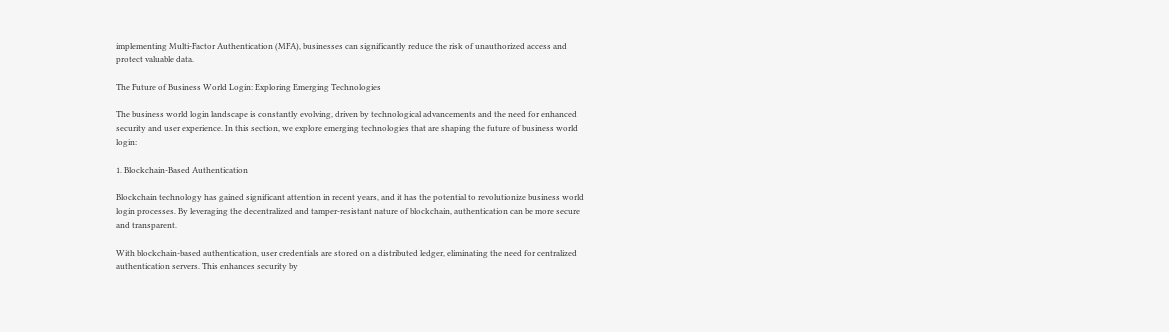implementing Multi-Factor Authentication (MFA), businesses can significantly reduce the risk of unauthorized access and protect valuable data.

The Future of Business World Login: Exploring Emerging Technologies

The business world login landscape is constantly evolving, driven by technological advancements and the need for enhanced security and user experience. In this section, we explore emerging technologies that are shaping the future of business world login:

1. Blockchain-Based Authentication

Blockchain technology has gained significant attention in recent years, and it has the potential to revolutionize business world login processes. By leveraging the decentralized and tamper-resistant nature of blockchain, authentication can be more secure and transparent.

With blockchain-based authentication, user credentials are stored on a distributed ledger, eliminating the need for centralized authentication servers. This enhances security by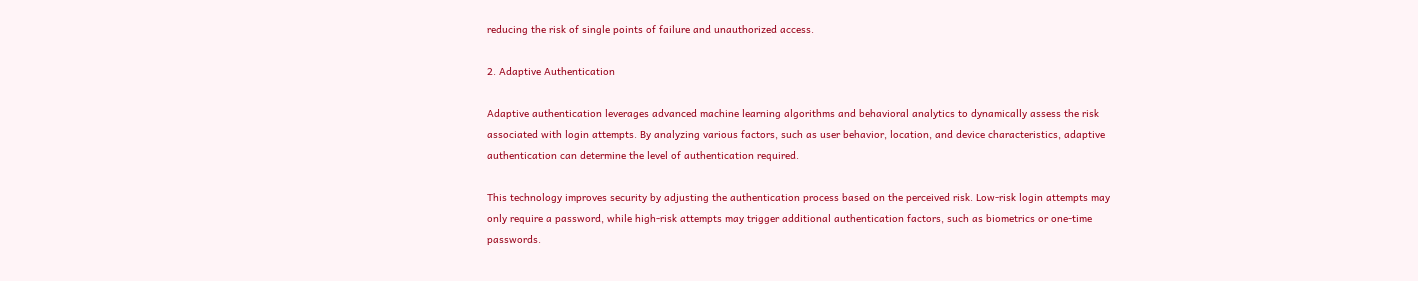reducing the risk of single points of failure and unauthorized access.

2. Adaptive Authentication

Adaptive authentication leverages advanced machine learning algorithms and behavioral analytics to dynamically assess the risk associated with login attempts. By analyzing various factors, such as user behavior, location, and device characteristics, adaptive authentication can determine the level of authentication required.

This technology improves security by adjusting the authentication process based on the perceived risk. Low-risk login attempts may only require a password, while high-risk attempts may trigger additional authentication factors, such as biometrics or one-time passwords.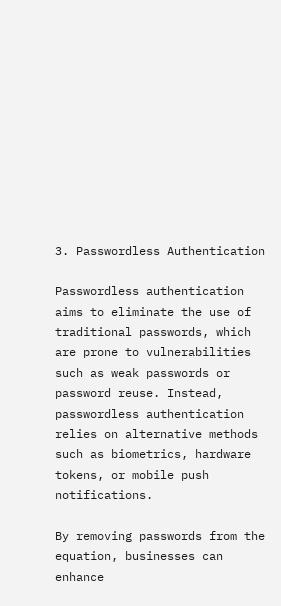3. Passwordless Authentication

Passwordless authentication aims to eliminate the use of traditional passwords, which are prone to vulnerabilities such as weak passwords or password reuse. Instead, passwordless authentication relies on alternative methods such as biometrics, hardware tokens, or mobile push notifications.

By removing passwords from the equation, businesses can enhance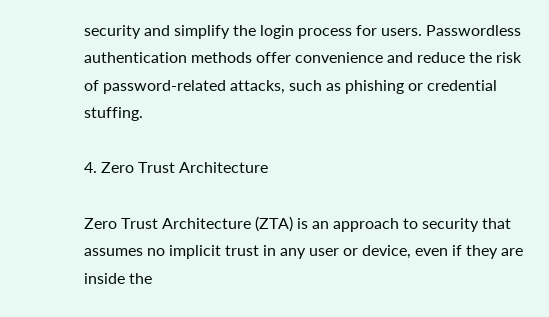security and simplify the login process for users. Passwordless authentication methods offer convenience and reduce the risk of password-related attacks, such as phishing or credential stuffing.

4. Zero Trust Architecture

Zero Trust Architecture (ZTA) is an approach to security that assumes no implicit trust in any user or device, even if they are inside the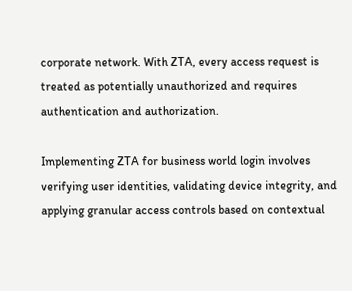corporate network. With ZTA, every access request is treated as potentially unauthorized and requires authentication and authorization.

Implementing ZTA for business world login involves verifying user identities, validating device integrity, and applying granular access controls based on contextual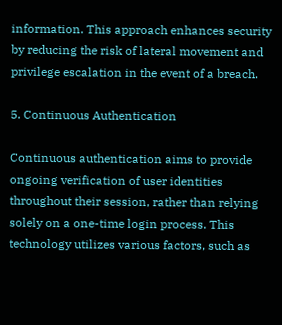information. This approach enhances security by reducing the risk of lateral movement and privilege escalation in the event of a breach.

5. Continuous Authentication

Continuous authentication aims to provide ongoing verification of user identities throughout their session, rather than relying solely on a one-time login process. This technology utilizes various factors, such as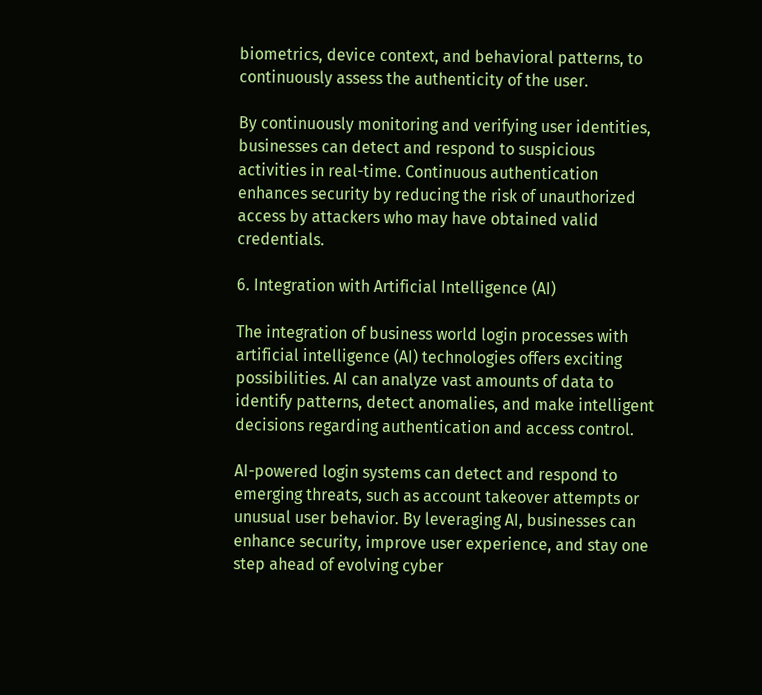biometrics, device context, and behavioral patterns, to continuously assess the authenticity of the user.

By continuously monitoring and verifying user identities, businesses can detect and respond to suspicious activities in real-time. Continuous authentication enhances security by reducing the risk of unauthorized access by attackers who may have obtained valid credentials.

6. Integration with Artificial Intelligence (AI)

The integration of business world login processes with artificial intelligence (AI) technologies offers exciting possibilities. AI can analyze vast amounts of data to identify patterns, detect anomalies, and make intelligent decisions regarding authentication and access control.

AI-powered login systems can detect and respond to emerging threats, such as account takeover attempts or unusual user behavior. By leveraging AI, businesses can enhance security, improve user experience, and stay one step ahead of evolving cyber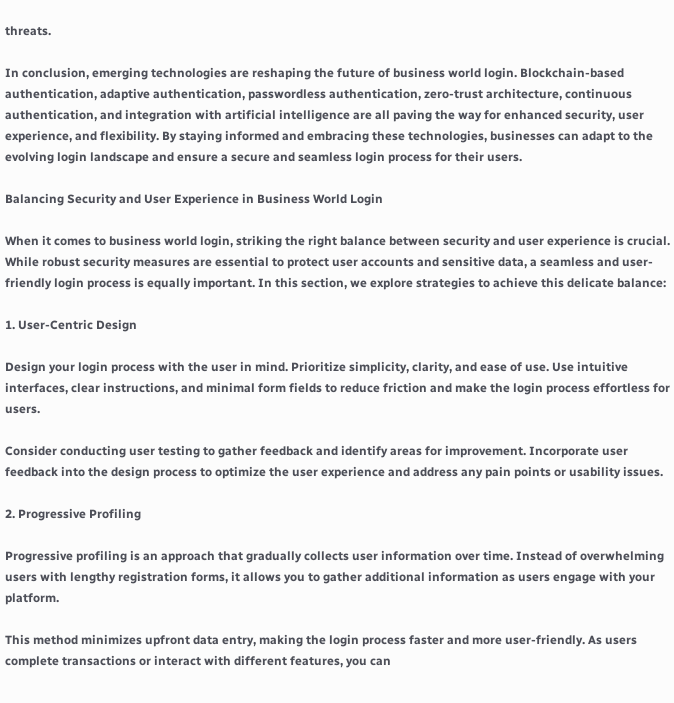threats.

In conclusion, emerging technologies are reshaping the future of business world login. Blockchain-based authentication, adaptive authentication, passwordless authentication, zero-trust architecture, continuous authentication, and integration with artificial intelligence are all paving the way for enhanced security, user experience, and flexibility. By staying informed and embracing these technologies, businesses can adapt to the evolving login landscape and ensure a secure and seamless login process for their users.

Balancing Security and User Experience in Business World Login

When it comes to business world login, striking the right balance between security and user experience is crucial. While robust security measures are essential to protect user accounts and sensitive data, a seamless and user-friendly login process is equally important. In this section, we explore strategies to achieve this delicate balance:

1. User-Centric Design

Design your login process with the user in mind. Prioritize simplicity, clarity, and ease of use. Use intuitive interfaces, clear instructions, and minimal form fields to reduce friction and make the login process effortless for users.

Consider conducting user testing to gather feedback and identify areas for improvement. Incorporate user feedback into the design process to optimize the user experience and address any pain points or usability issues.

2. Progressive Profiling

Progressive profiling is an approach that gradually collects user information over time. Instead of overwhelming users with lengthy registration forms, it allows you to gather additional information as users engage with your platform.

This method minimizes upfront data entry, making the login process faster and more user-friendly. As users complete transactions or interact with different features, you can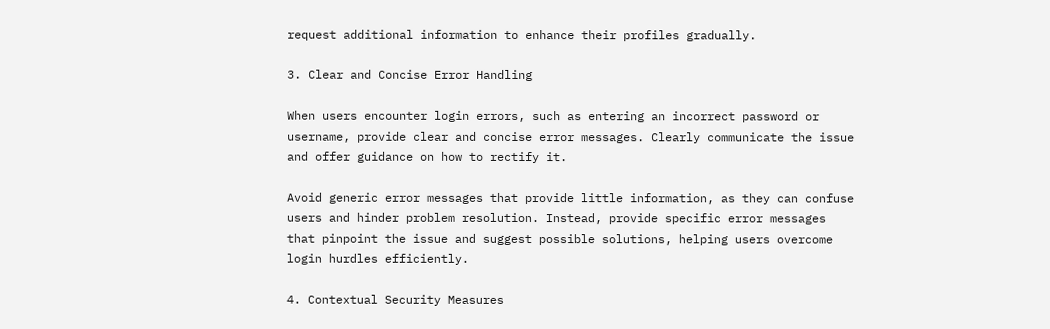request additional information to enhance their profiles gradually.

3. Clear and Concise Error Handling

When users encounter login errors, such as entering an incorrect password or username, provide clear and concise error messages. Clearly communicate the issue and offer guidance on how to rectify it.

Avoid generic error messages that provide little information, as they can confuse users and hinder problem resolution. Instead, provide specific error messages that pinpoint the issue and suggest possible solutions, helping users overcome login hurdles efficiently.

4. Contextual Security Measures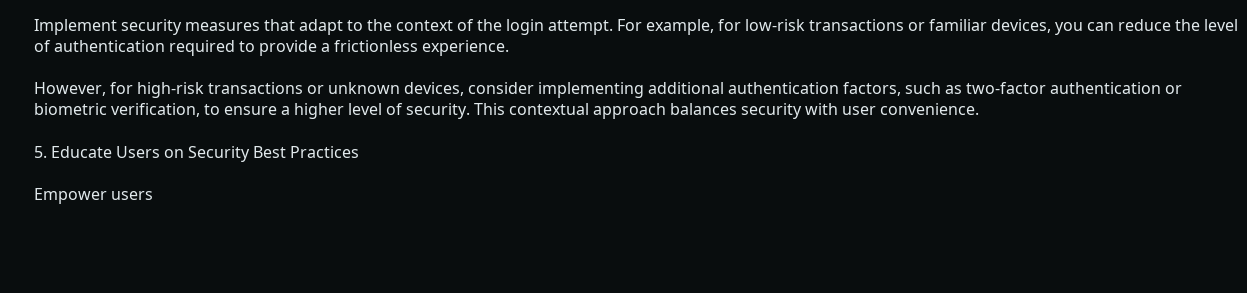Implement security measures that adapt to the context of the login attempt. For example, for low-risk transactions or familiar devices, you can reduce the level of authentication required to provide a frictionless experience.

However, for high-risk transactions or unknown devices, consider implementing additional authentication factors, such as two-factor authentication or biometric verification, to ensure a higher level of security. This contextual approach balances security with user convenience.

5. Educate Users on Security Best Practices

Empower users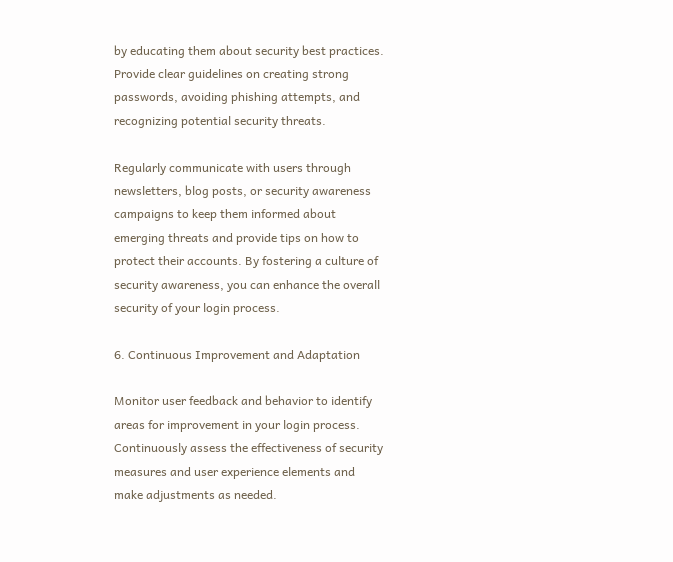by educating them about security best practices. Provide clear guidelines on creating strong passwords, avoiding phishing attempts, and recognizing potential security threats.

Regularly communicate with users through newsletters, blog posts, or security awareness campaigns to keep them informed about emerging threats and provide tips on how to protect their accounts. By fostering a culture of security awareness, you can enhance the overall security of your login process.

6. Continuous Improvement and Adaptation

Monitor user feedback and behavior to identify areas for improvement in your login process. Continuously assess the effectiveness of security measures and user experience elements and make adjustments as needed.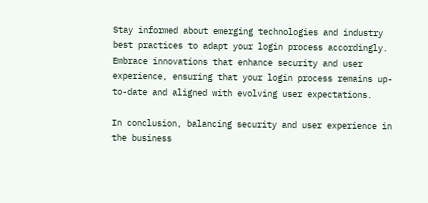Stay informed about emerging technologies and industry best practices to adapt your login process accordingly. Embrace innovations that enhance security and user experience, ensuring that your login process remains up-to-date and aligned with evolving user expectations.

In conclusion, balancing security and user experience in the business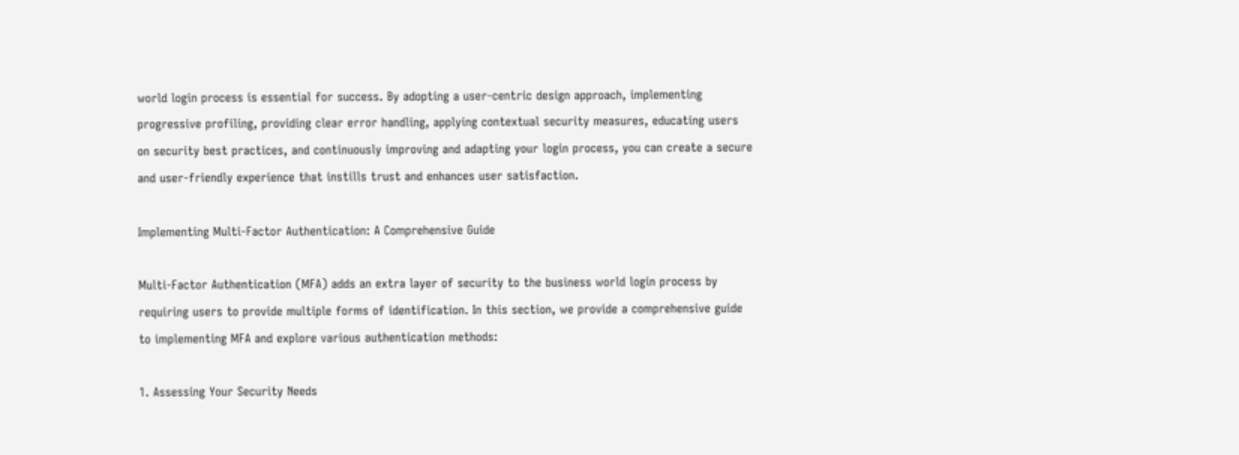world login process is essential for success. By adopting a user-centric design approach, implementing progressive profiling, providing clear error handling, applying contextual security measures, educating users on security best practices, and continuously improving and adapting your login process, you can create a secure and user-friendly experience that instills trust and enhances user satisfaction.

Implementing Multi-Factor Authentication: A Comprehensive Guide

Multi-Factor Authentication (MFA) adds an extra layer of security to the business world login process by requiring users to provide multiple forms of identification. In this section, we provide a comprehensive guide to implementing MFA and explore various authentication methods:

1. Assessing Your Security Needs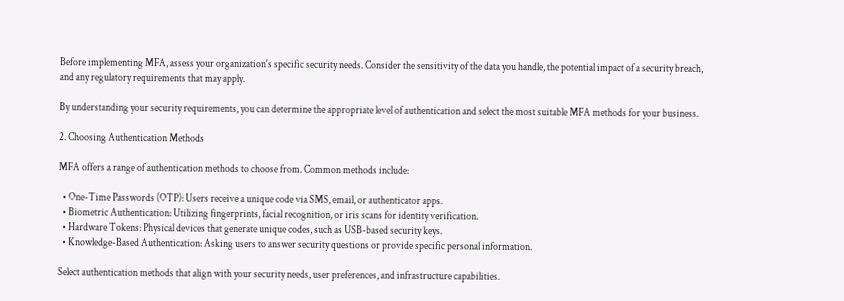Before implementing MFA, assess your organization's specific security needs. Consider the sensitivity of the data you handle, the potential impact of a security breach, and any regulatory requirements that may apply.

By understanding your security requirements, you can determine the appropriate level of authentication and select the most suitable MFA methods for your business.

2. Choosing Authentication Methods

MFA offers a range of authentication methods to choose from. Common methods include:

  • One-Time Passwords (OTP): Users receive a unique code via SMS, email, or authenticator apps.
  • Biometric Authentication: Utilizing fingerprints, facial recognition, or iris scans for identity verification.
  • Hardware Tokens: Physical devices that generate unique codes, such as USB-based security keys.
  • Knowledge-Based Authentication: Asking users to answer security questions or provide specific personal information.

Select authentication methods that align with your security needs, user preferences, and infrastructure capabilities.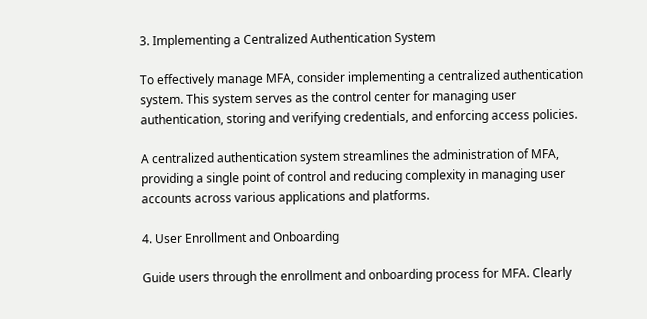3. Implementing a Centralized Authentication System

To effectively manage MFA, consider implementing a centralized authentication system. This system serves as the control center for managing user authentication, storing and verifying credentials, and enforcing access policies.

A centralized authentication system streamlines the administration of MFA, providing a single point of control and reducing complexity in managing user accounts across various applications and platforms.

4. User Enrollment and Onboarding

Guide users through the enrollment and onboarding process for MFA. Clearly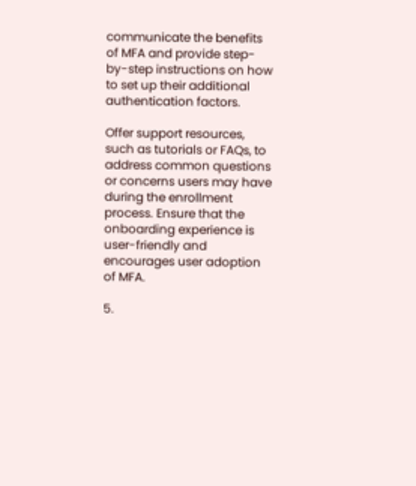communicate the benefits of MFA and provide step-by-step instructions on how to set up their additional authentication factors.

Offer support resources, such as tutorials or FAQs, to address common questions or concerns users may have during the enrollment process. Ensure that the onboarding experience is user-friendly and encourages user adoption of MFA.

5.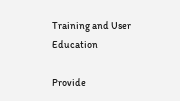Training and User Education

Provide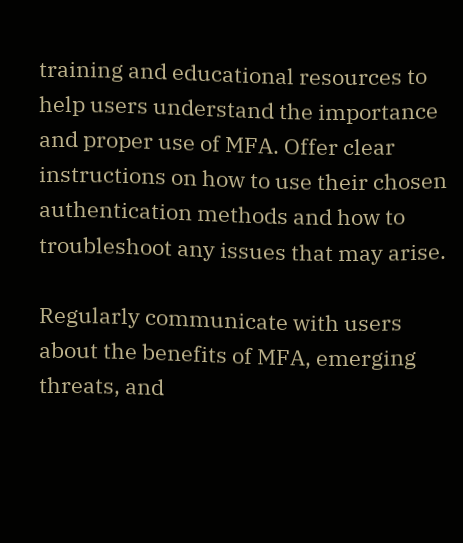training and educational resources to help users understand the importance and proper use of MFA. Offer clear instructions on how to use their chosen authentication methods and how to troubleshoot any issues that may arise.

Regularly communicate with users about the benefits of MFA, emerging threats, and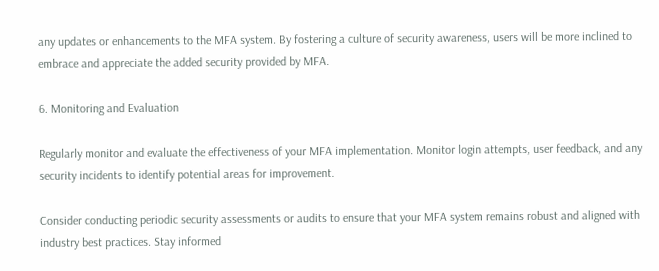any updates or enhancements to the MFA system. By fostering a culture of security awareness, users will be more inclined to embrace and appreciate the added security provided by MFA.

6. Monitoring and Evaluation

Regularly monitor and evaluate the effectiveness of your MFA implementation. Monitor login attempts, user feedback, and any security incidents to identify potential areas for improvement.

Consider conducting periodic security assessments or audits to ensure that your MFA system remains robust and aligned with industry best practices. Stay informed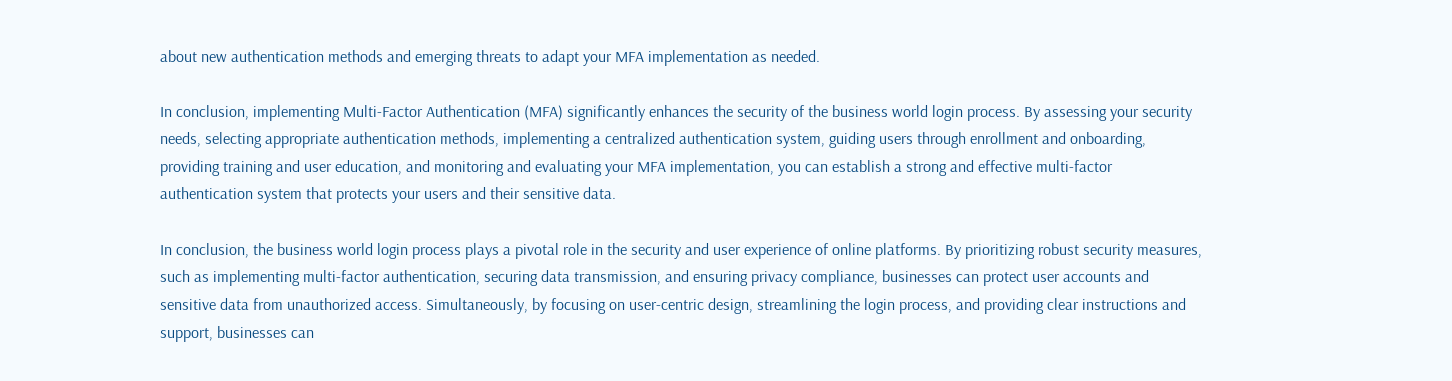about new authentication methods and emerging threats to adapt your MFA implementation as needed.

In conclusion, implementing Multi-Factor Authentication (MFA) significantly enhances the security of the business world login process. By assessing your security needs, selecting appropriate authentication methods, implementing a centralized authentication system, guiding users through enrollment and onboarding, providing training and user education, and monitoring and evaluating your MFA implementation, you can establish a strong and effective multi-factor authentication system that protects your users and their sensitive data.

In conclusion, the business world login process plays a pivotal role in the security and user experience of online platforms. By prioritizing robust security measures, such as implementing multi-factor authentication, securing data transmission, and ensuring privacy compliance, businesses can protect user accounts and sensitive data from unauthorized access. Simultaneously, by focusing on user-centric design, streamlining the login process, and providing clear instructions and support, businesses can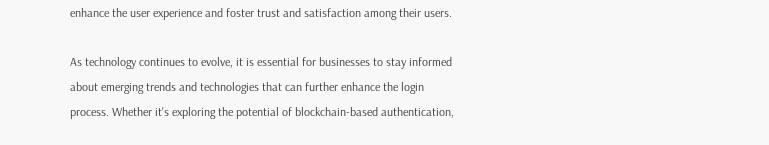enhance the user experience and foster trust and satisfaction among their users.

As technology continues to evolve, it is essential for businesses to stay informed about emerging trends and technologies that can further enhance the login process. Whether it's exploring the potential of blockchain-based authentication,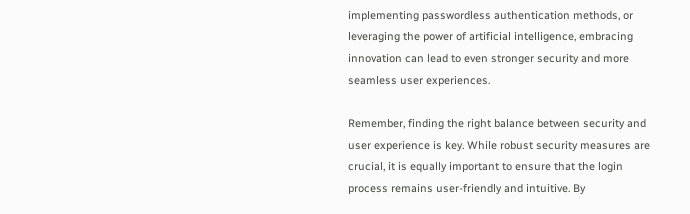implementing passwordless authentication methods, or leveraging the power of artificial intelligence, embracing innovation can lead to even stronger security and more seamless user experiences.

Remember, finding the right balance between security and user experience is key. While robust security measures are crucial, it is equally important to ensure that the login process remains user-friendly and intuitive. By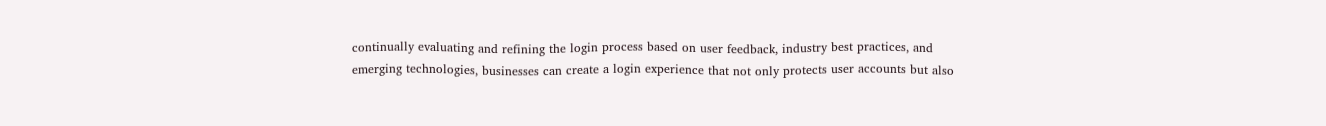continually evaluating and refining the login process based on user feedback, industry best practices, and emerging technologies, businesses can create a login experience that not only protects user accounts but also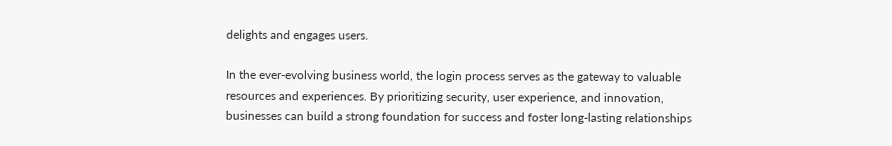delights and engages users.

In the ever-evolving business world, the login process serves as the gateway to valuable resources and experiences. By prioritizing security, user experience, and innovation, businesses can build a strong foundation for success and foster long-lasting relationships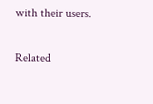with their users.

Related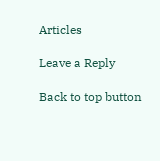Articles

Leave a Reply

Back to top button